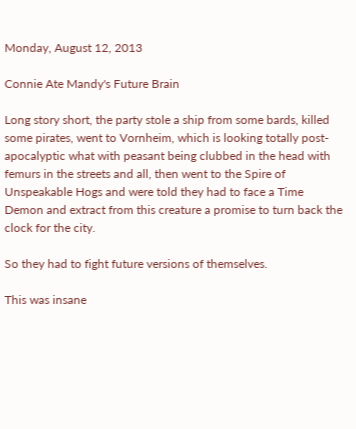Monday, August 12, 2013

Connie Ate Mandy's Future Brain

Long story short, the party stole a ship from some bards, killed some pirates, went to Vornheim, which is looking totally post-apocalyptic what with peasant being clubbed in the head with femurs in the streets and all, then went to the Spire of Unspeakable Hogs and were told they had to face a Time Demon and extract from this creature a promise to turn back the clock for the city.

So they had to fight future versions of themselves.

This was insane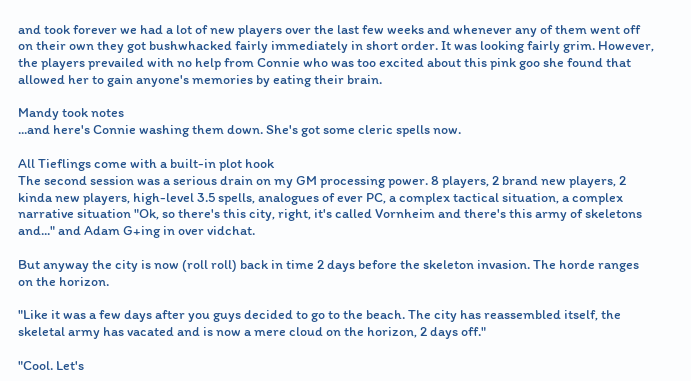and took forever we had a lot of new players over the last few weeks and whenever any of them went off on their own they got bushwhacked fairly immediately in short order. It was looking fairly grim. However, the players prevailed with no help from Connie who was too excited about this pink goo she found that allowed her to gain anyone's memories by eating their brain.

Mandy took notes
...and here's Connie washing them down. She's got some cleric spells now.

All Tieflings come with a built-in plot hook
The second session was a serious drain on my GM processing power. 8 players, 2 brand new players, 2 kinda new players, high-level 3.5 spells, analogues of ever PC, a complex tactical situation, a complex narrative situation "Ok, so there's this city, right, it's called Vornheim and there's this army of skeletons and..." and Adam G+ing in over vidchat.

But anyway the city is now (roll roll) back in time 2 days before the skeleton invasion. The horde ranges on the horizon.

"Like it was a few days after you guys decided to go to the beach. The city has reassembled itself, the skeletal army has vacated and is now a mere cloud on the horizon, 2 days off."

"Cool. Let's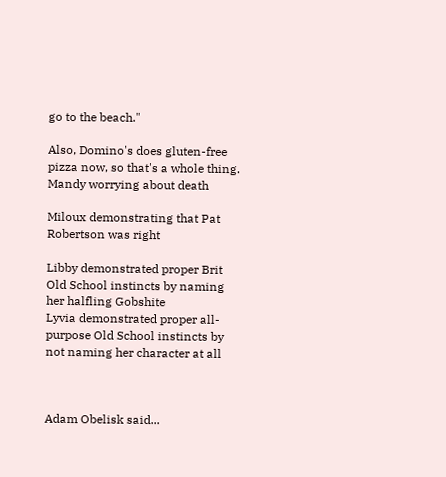go to the beach."

Also, Domino's does gluten-free pizza now, so that's a whole thing.
Mandy worrying about death

Miloux demonstrating that Pat Robertson was right

Libby demonstrated proper Brit Old School instincts by naming her halfling Gobshite
Lyvia demonstrated proper all-purpose Old School instincts by not naming her character at all



Adam Obelisk said...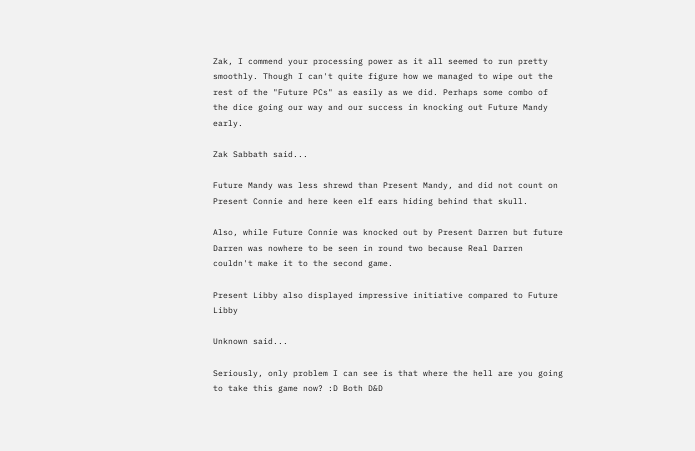Zak, I commend your processing power as it all seemed to run pretty smoothly. Though I can't quite figure how we managed to wipe out the rest of the "Future PCs" as easily as we did. Perhaps some combo of the dice going our way and our success in knocking out Future Mandy early.

Zak Sabbath said...

Future Mandy was less shrewd than Present Mandy, and did not count on Present Connie and here keen elf ears hiding behind that skull.

Also, while Future Connie was knocked out by Present Darren but future Darren was nowhere to be seen in round two because Real Darren couldn't make it to the second game.

Present Libby also displayed impressive initiative compared to Future Libby

Unknown said...

Seriously, only problem I can see is that where the hell are you going to take this game now? :D Both D&D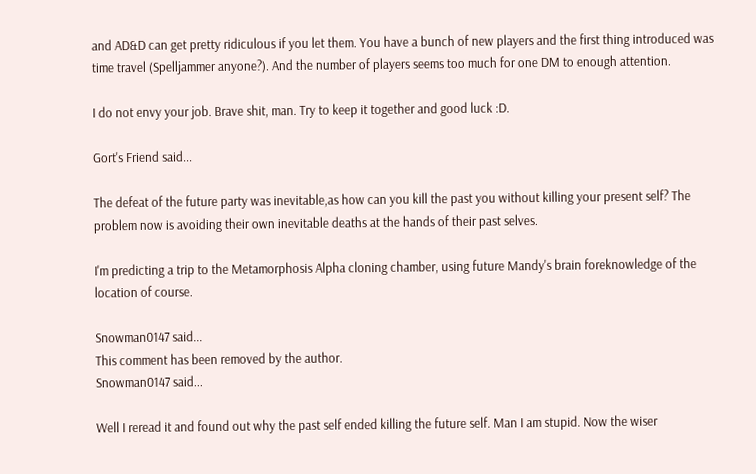and AD&D can get pretty ridiculous if you let them. You have a bunch of new players and the first thing introduced was time travel (Spelljammer anyone?). And the number of players seems too much for one DM to enough attention.

I do not envy your job. Brave shit, man. Try to keep it together and good luck :D.

Gort's Friend said...

The defeat of the future party was inevitable,as how can you kill the past you without killing your present self? The problem now is avoiding their own inevitable deaths at the hands of their past selves.

I'm predicting a trip to the Metamorphosis Alpha cloning chamber, using future Mandy's brain foreknowledge of the location of course.

Snowman0147 said...
This comment has been removed by the author.
Snowman0147 said...

Well I reread it and found out why the past self ended killing the future self. Man I am stupid. Now the wiser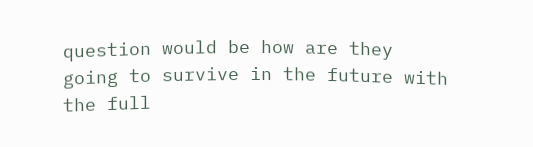question would be how are they going to survive in the future with the full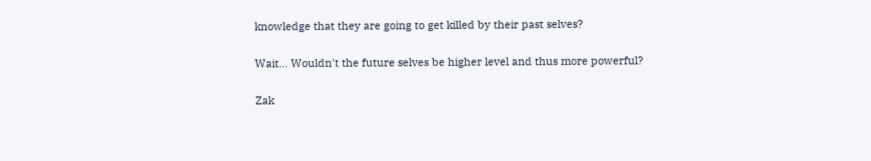knowledge that they are going to get killed by their past selves?

Wait... Wouldn't the future selves be higher level and thus more powerful?

Zak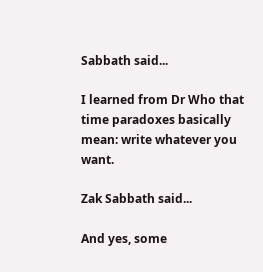Sabbath said...

I learned from Dr Who that time paradoxes basically mean: write whatever you want.

Zak Sabbath said...

And yes, some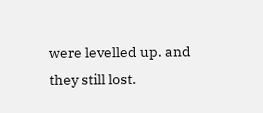were levelled up. and they still lost.